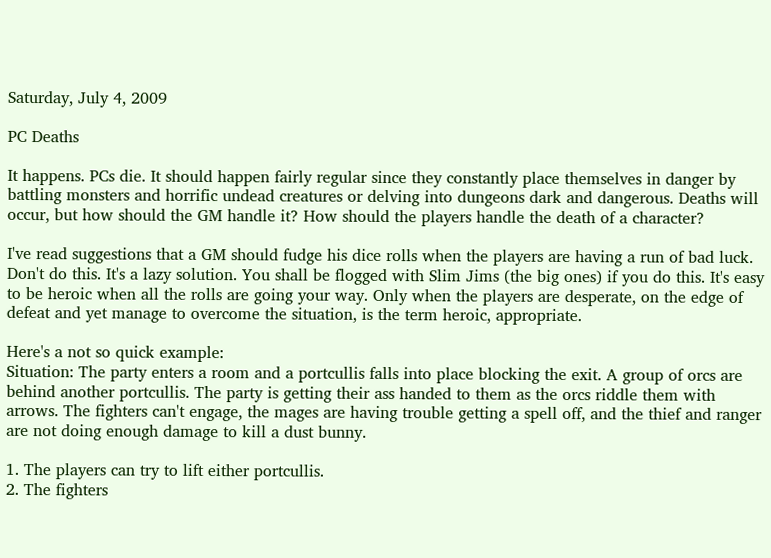Saturday, July 4, 2009

PC Deaths

It happens. PCs die. It should happen fairly regular since they constantly place themselves in danger by battling monsters and horrific undead creatures or delving into dungeons dark and dangerous. Deaths will occur, but how should the GM handle it? How should the players handle the death of a character?

I've read suggestions that a GM should fudge his dice rolls when the players are having a run of bad luck. Don't do this. It's a lazy solution. You shall be flogged with Slim Jims (the big ones) if you do this. It's easy to be heroic when all the rolls are going your way. Only when the players are desperate, on the edge of defeat and yet manage to overcome the situation, is the term heroic, appropriate.

Here's a not so quick example:
Situation: The party enters a room and a portcullis falls into place blocking the exit. A group of orcs are behind another portcullis. The party is getting their ass handed to them as the orcs riddle them with arrows. The fighters can't engage, the mages are having trouble getting a spell off, and the thief and ranger are not doing enough damage to kill a dust bunny.

1. The players can try to lift either portcullis.
2. The fighters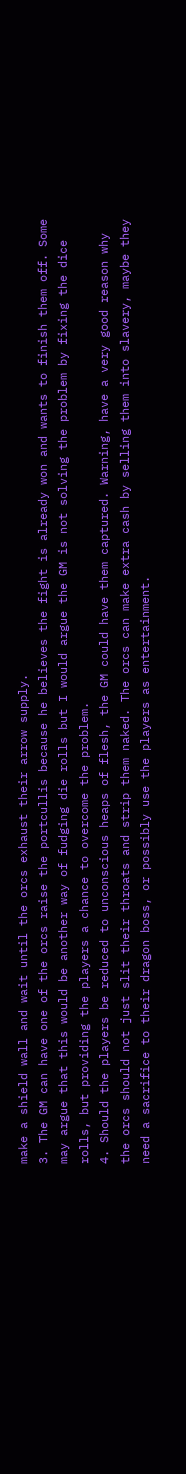make a shield wall and wait until the orcs exhaust their arrow supply.
3. The GM can have one of the orcs raise the portcullis because he believes the fight is already won and wants to finish them off. Some may argue that this would be another way of fudging die rolls but I would argue the GM is not solving the problem by fixing the dice rolls, but providing the players a chance to overcome the problem.
4. Should the players be reduced to unconscious heaps of flesh, the GM could have them captured. Warning, have a very good reason why the orcs should not just slit their throats and strip them naked. The orcs can make extra cash by selling them into slavery, maybe they need a sacrifice to their dragon boss, or possibly use the players as entertainment.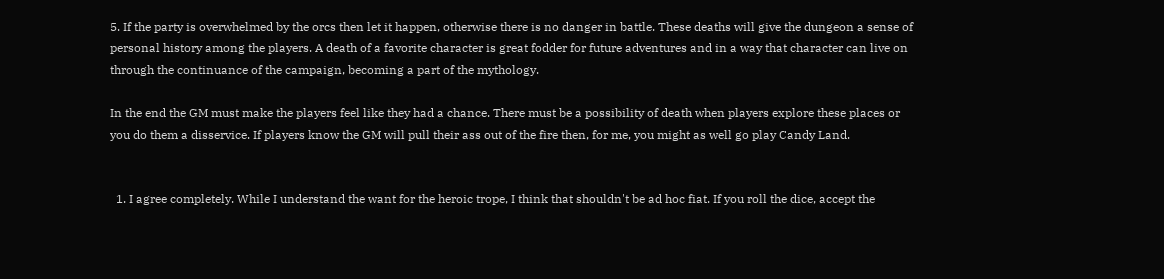5. If the party is overwhelmed by the orcs then let it happen, otherwise there is no danger in battle. These deaths will give the dungeon a sense of personal history among the players. A death of a favorite character is great fodder for future adventures and in a way that character can live on through the continuance of the campaign, becoming a part of the mythology.

In the end the GM must make the players feel like they had a chance. There must be a possibility of death when players explore these places or you do them a disservice. If players know the GM will pull their ass out of the fire then, for me, you might as well go play Candy Land.


  1. I agree completely. While I understand the want for the heroic trope, I think that shouldn't be ad hoc fiat. If you roll the dice, accept the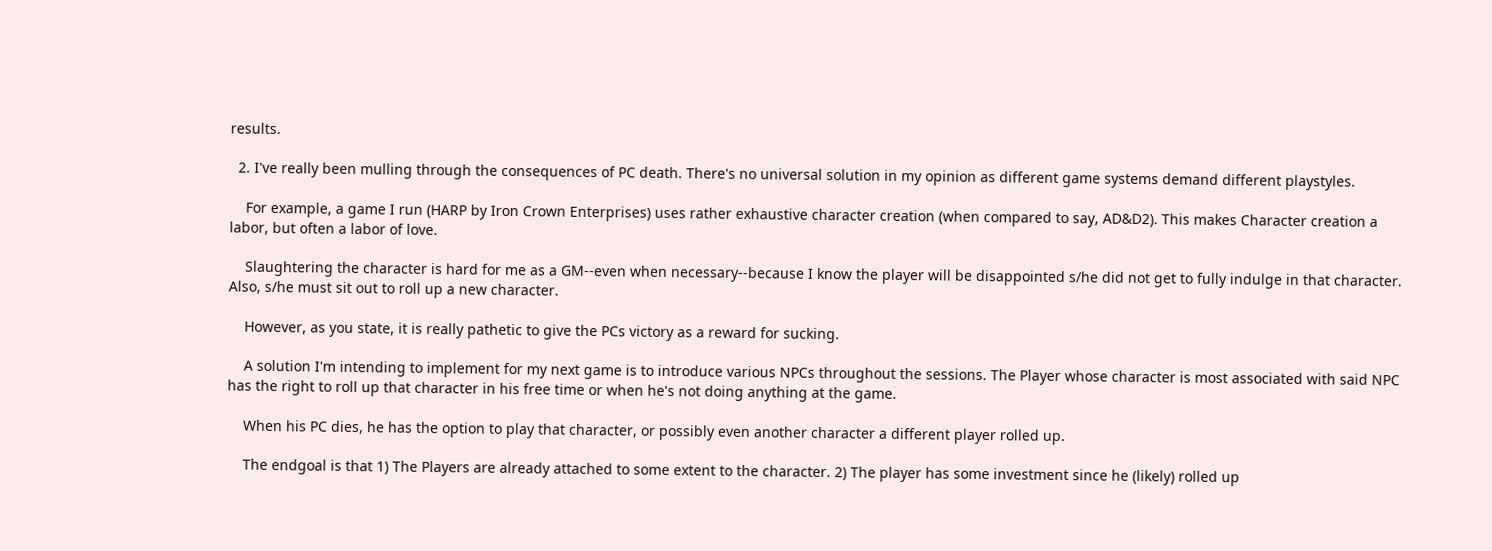results.

  2. I've really been mulling through the consequences of PC death. There's no universal solution in my opinion as different game systems demand different playstyles.

    For example, a game I run (HARP by Iron Crown Enterprises) uses rather exhaustive character creation (when compared to say, AD&D2). This makes Character creation a labor, but often a labor of love.

    Slaughtering the character is hard for me as a GM--even when necessary--because I know the player will be disappointed s/he did not get to fully indulge in that character. Also, s/he must sit out to roll up a new character.

    However, as you state, it is really pathetic to give the PCs victory as a reward for sucking.

    A solution I'm intending to implement for my next game is to introduce various NPCs throughout the sessions. The Player whose character is most associated with said NPC has the right to roll up that character in his free time or when he's not doing anything at the game.

    When his PC dies, he has the option to play that character, or possibly even another character a different player rolled up.

    The endgoal is that 1) The Players are already attached to some extent to the character. 2) The player has some investment since he (likely) rolled up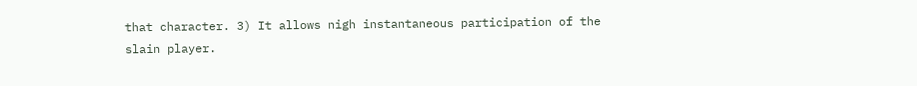that character. 3) It allows nigh instantaneous participation of the slain player.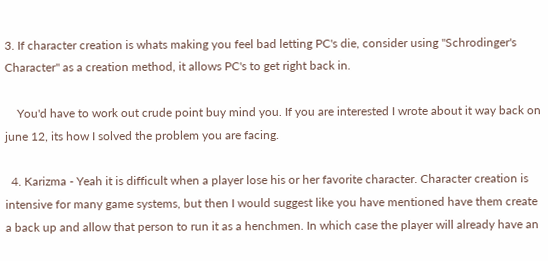3. If character creation is whats making you feel bad letting PC's die, consider using "Schrodinger's Character" as a creation method, it allows PC's to get right back in.

    You'd have to work out crude point buy mind you. If you are interested I wrote about it way back on june 12, its how I solved the problem you are facing.

  4. Karizma - Yeah it is difficult when a player lose his or her favorite character. Character creation is intensive for many game systems, but then I would suggest like you have mentioned have them create a back up and allow that person to run it as a henchmen. In which case the player will already have an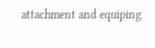attachment and equiping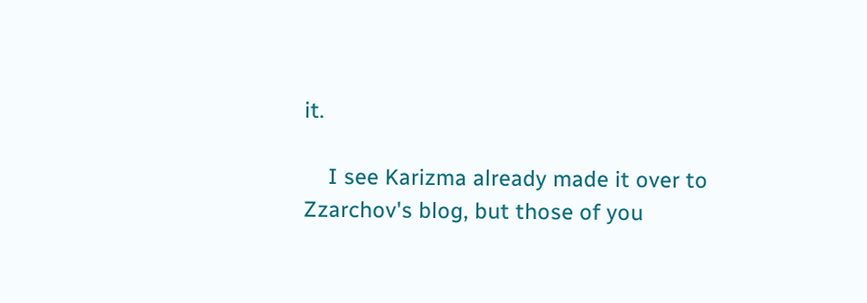it.

    I see Karizma already made it over to Zzarchov's blog, but those of you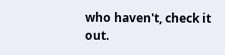who haven't, check it out.